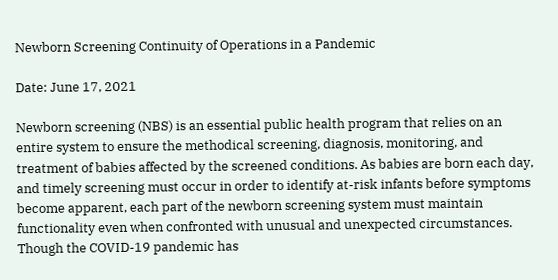Newborn Screening Continuity of Operations in a Pandemic

Date: June 17, 2021

Newborn screening (NBS) is an essential public health program that relies on an entire system to ensure the methodical screening, diagnosis, monitoring, and treatment of babies affected by the screened conditions. As babies are born each day, and timely screening must occur in order to identify at-risk infants before symptoms become apparent, each part of the newborn screening system must maintain functionality even when confronted with unusual and unexpected circumstances. Though the COVID-19 pandemic has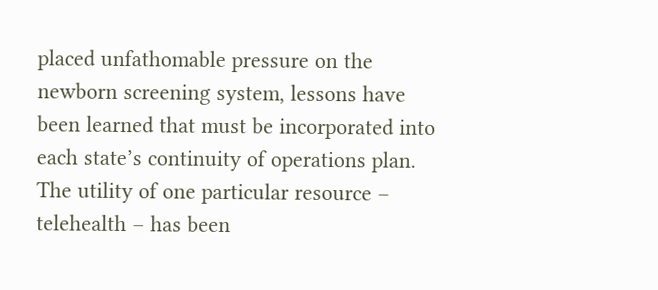placed unfathomable pressure on the newborn screening system, lessons have been learned that must be incorporated into each state’s continuity of operations plan. The utility of one particular resource – telehealth – has been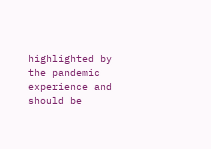highlighted by the pandemic experience and should be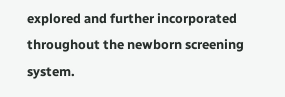explored and further incorporated throughout the newborn screening system.